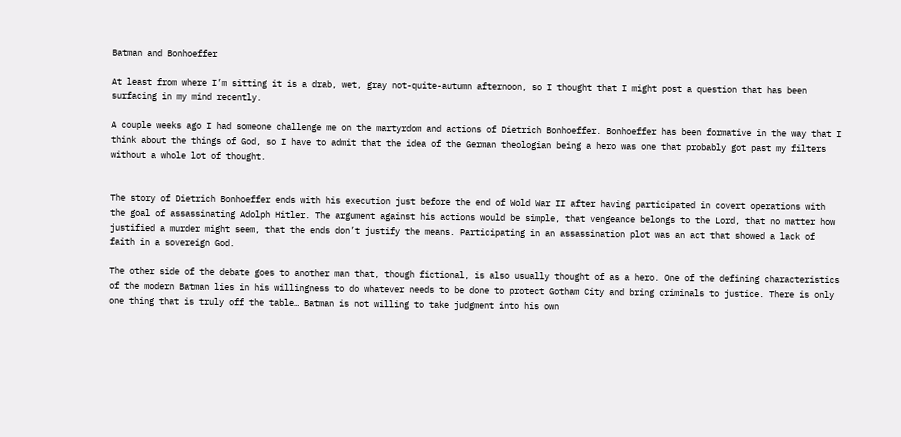Batman and Bonhoeffer

At least from where I’m sitting it is a drab, wet, gray not-quite-autumn afternoon, so I thought that I might post a question that has been surfacing in my mind recently.

A couple weeks ago I had someone challenge me on the martyrdom and actions of Dietrich Bonhoeffer. Bonhoeffer has been formative in the way that I think about the things of God, so I have to admit that the idea of the German theologian being a hero was one that probably got past my filters without a whole lot of thought.


The story of Dietrich Bonhoeffer ends with his execution just before the end of Wold War II after having participated in covert operations with the goal of assassinating Adolph Hitler. The argument against his actions would be simple, that vengeance belongs to the Lord, that no matter how justified a murder might seem, that the ends don’t justify the means. Participating in an assassination plot was an act that showed a lack of faith in a sovereign God.

The other side of the debate goes to another man that, though fictional, is also usually thought of as a hero. One of the defining characteristics of the modern Batman lies in his willingness to do whatever needs to be done to protect Gotham City and bring criminals to justice. There is only one thing that is truly off the table… Batman is not willing to take judgment into his own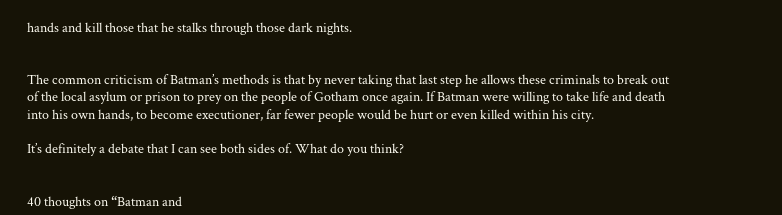hands and kill those that he stalks through those dark nights.


The common criticism of Batman’s methods is that by never taking that last step he allows these criminals to break out of the local asylum or prison to prey on the people of Gotham once again. If Batman were willing to take life and death into his own hands, to become executioner, far fewer people would be hurt or even killed within his city.

It’s definitely a debate that I can see both sides of. What do you think?


40 thoughts on “Batman and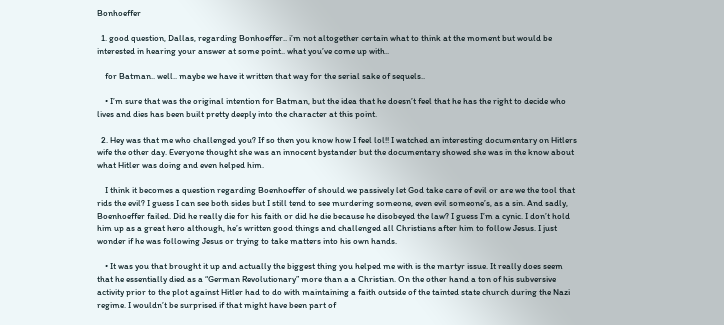Bonhoeffer

  1. good question, Dallas, regarding Bonhoeffer.. i’m not altogether certain what to think at the moment but would be interested in hearing your answer at some point.. what you’ve come up with..

    for Batman.. well.. maybe we have it written that way for the serial sake of sequels..

    • I’m sure that was the original intention for Batman, but the idea that he doesn’t feel that he has the right to decide who lives and dies has been built pretty deeply into the character at this point.

  2. Hey was that me who challenged you? If so then you know how I feel lol!! I watched an interesting documentary on Hitlers wife the other day. Everyone thought she was an innocent bystander but the documentary showed she was in the know about what Hitler was doing and even helped him.

    I think it becomes a question regarding Boenhoeffer of should we passively let God take care of evil or are we the tool that rids the evil? I guess I can see both sides but I still tend to see murdering someone, even evil someone’s, as a sin. And sadly, Boenhoeffer failed. Did he really die for his faith or did he die because he disobeyed the law? I guess I’m a cynic. I don’t hold him up as a great hero although, he’s written good things and challenged all Christians after him to follow Jesus. I just wonder if he was following Jesus or trying to take matters into his own hands.

    • It was you that brought it up and actually the biggest thing you helped me with is the martyr issue. It really does seem that he essentially died as a “German Revolutionary” more than a a Christian. On the other hand a ton of his subversive activity prior to the plot against Hitler had to do with maintaining a faith outside of the tainted state church during the Nazi regime. I wouldn’t be surprised if that might have been part of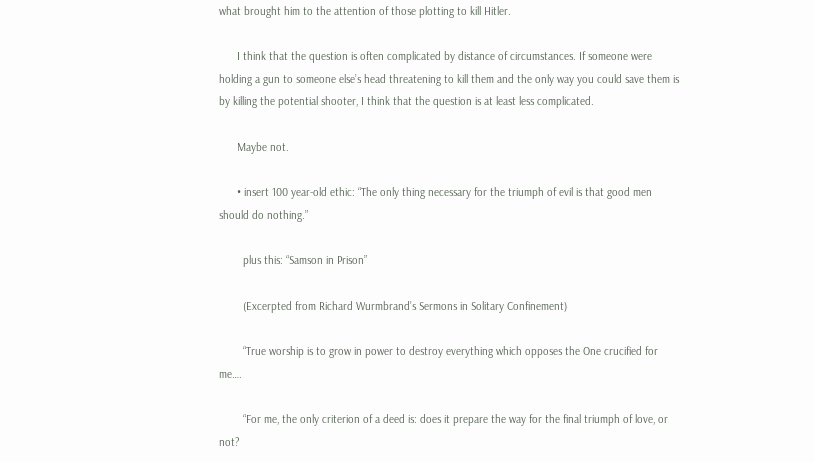what brought him to the attention of those plotting to kill Hitler.

      I think that the question is often complicated by distance of circumstances. If someone were holding a gun to someone else’s head threatening to kill them and the only way you could save them is by killing the potential shooter, I think that the question is at least less complicated.

      Maybe not.

      • insert 100 year-old ethic: “The only thing necessary for the triumph of evil is that good men should do nothing.”

        plus this: “Samson in Prison”

        (Excerpted from Richard Wurmbrand’s Sermons in Solitary Confinement)

        “True worship is to grow in power to destroy everything which opposes the One crucified for me….

        “For me, the only criterion of a deed is: does it prepare the way for the final triumph of love, or not?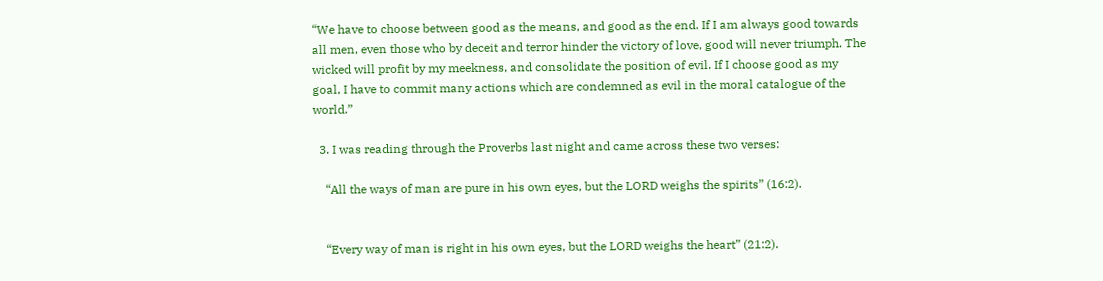“We have to choose between good as the means, and good as the end. If I am always good towards all men, even those who by deceit and terror hinder the victory of love, good will never triumph. The wicked will profit by my meekness, and consolidate the position of evil. If I choose good as my goal, I have to commit many actions which are condemned as evil in the moral catalogue of the world.”

  3. I was reading through the Proverbs last night and came across these two verses:

    “All the ways of man are pure in his own eyes, but the LORD weighs the spirits” (16:2).


    “Every way of man is right in his own eyes, but the LORD weighs the heart” (21:2).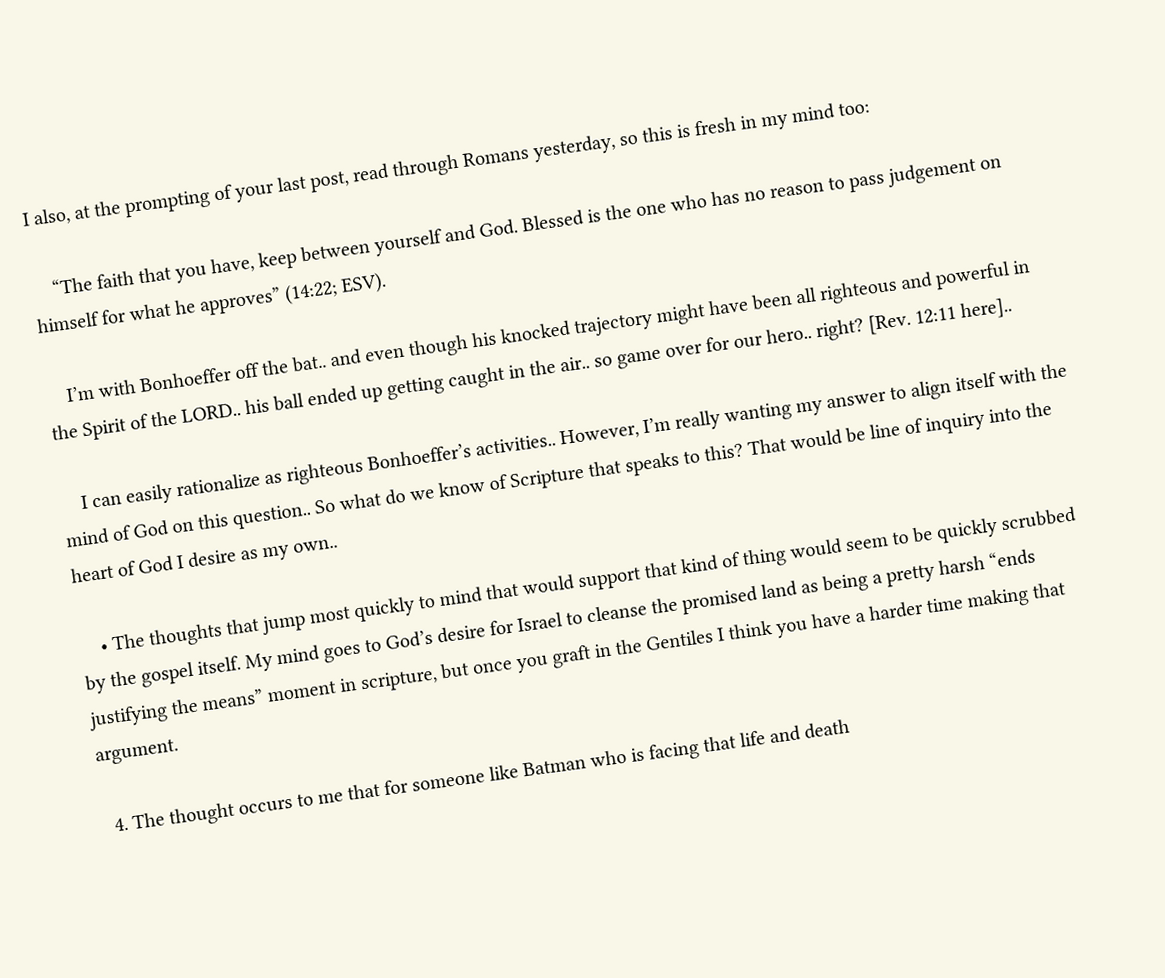I also, at the prompting of your last post, read through Romans yesterday, so this is fresh in my mind too:

    “The faith that you have, keep between yourself and God. Blessed is the one who has no reason to pass judgement on himself for what he approves” (14:22; ESV).

    I’m with Bonhoeffer off the bat.. and even though his knocked trajectory might have been all righteous and powerful in the Spirit of the LORD.. his ball ended up getting caught in the air.. so game over for our hero.. right? [Rev. 12:11 here]..

    I can easily rationalize as righteous Bonhoeffer’s activities.. However, I’m really wanting my answer to align itself with the mind of God on this question.. So what do we know of Scripture that speaks to this? That would be line of inquiry into the heart of God I desire as my own..

    • The thoughts that jump most quickly to mind that would support that kind of thing would seem to be quickly scrubbed by the gospel itself. My mind goes to God’s desire for Israel to cleanse the promised land as being a pretty harsh “ends justifying the means” moment in scripture, but once you graft in the Gentiles I think you have a harder time making that argument.

  4. The thought occurs to me that for someone like Batman who is facing that life and death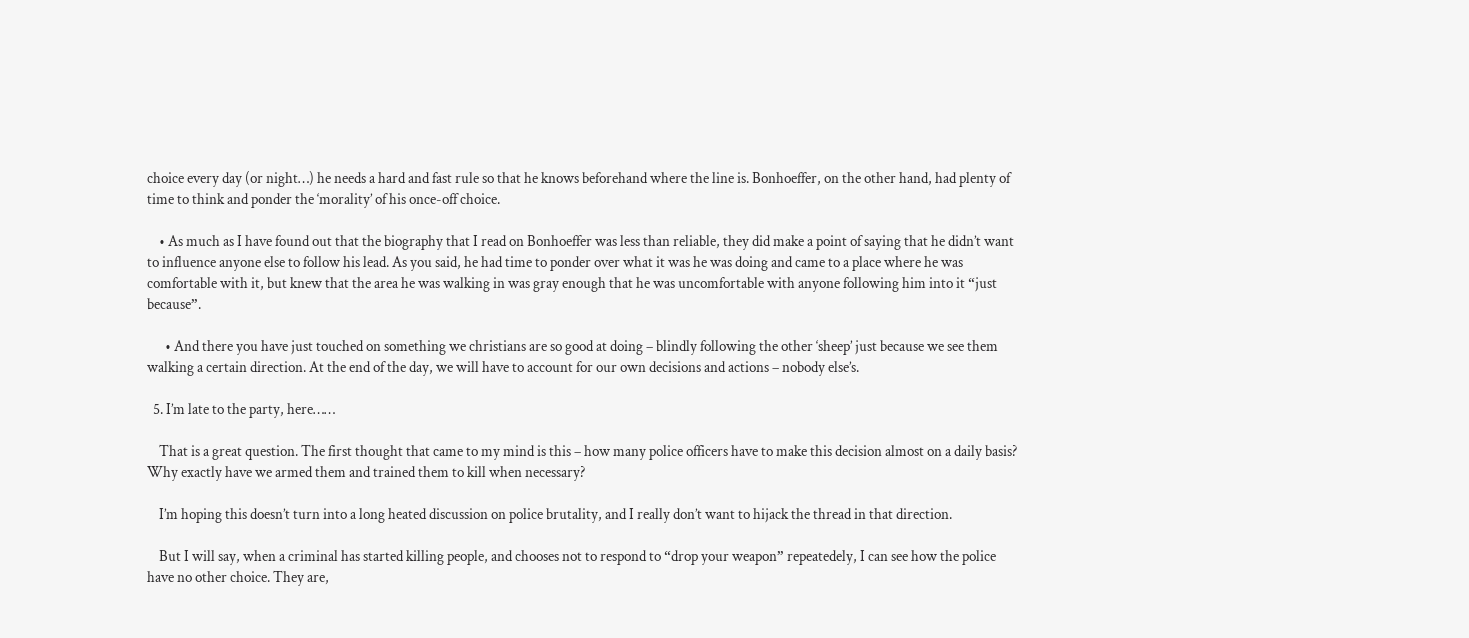choice every day (or night…) he needs a hard and fast rule so that he knows beforehand where the line is. Bonhoeffer, on the other hand, had plenty of time to think and ponder the ‘morality’ of his once-off choice.

    • As much as I have found out that the biography that I read on Bonhoeffer was less than reliable, they did make a point of saying that he didn’t want to influence anyone else to follow his lead. As you said, he had time to ponder over what it was he was doing and came to a place where he was comfortable with it, but knew that the area he was walking in was gray enough that he was uncomfortable with anyone following him into it “just because”.

      • And there you have just touched on something we christians are so good at doing – blindly following the other ‘sheep’ just because we see them walking a certain direction. At the end of the day, we will have to account for our own decisions and actions – nobody else’s.

  5. I’m late to the party, here……

    That is a great question. The first thought that came to my mind is this – how many police officers have to make this decision almost on a daily basis? Why exactly have we armed them and trained them to kill when necessary?

    I’m hoping this doesn’t turn into a long heated discussion on police brutality, and I really don’t want to hijack the thread in that direction.

    But I will say, when a criminal has started killing people, and chooses not to respond to “drop your weapon” repeatedely, I can see how the police have no other choice. They are,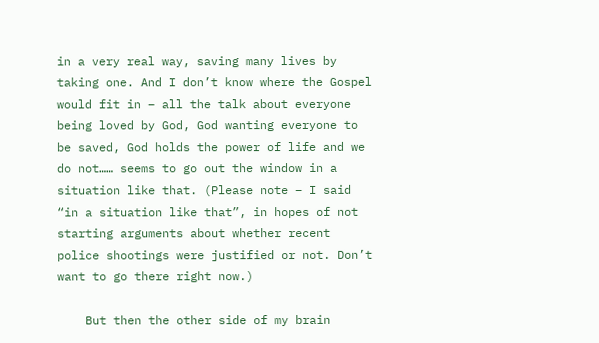in a very real way, saving many lives by taking one. And I don’t know where the Gospel would fit in – all the talk about everyone being loved by God, God wanting everyone to be saved, God holds the power of life and we do not…… seems to go out the window in a situation like that. (Please note – I said “in a situation like that”, in hopes of not starting arguments about whether recent police shootings were justified or not. Don’t want to go there right now.)

    But then the other side of my brain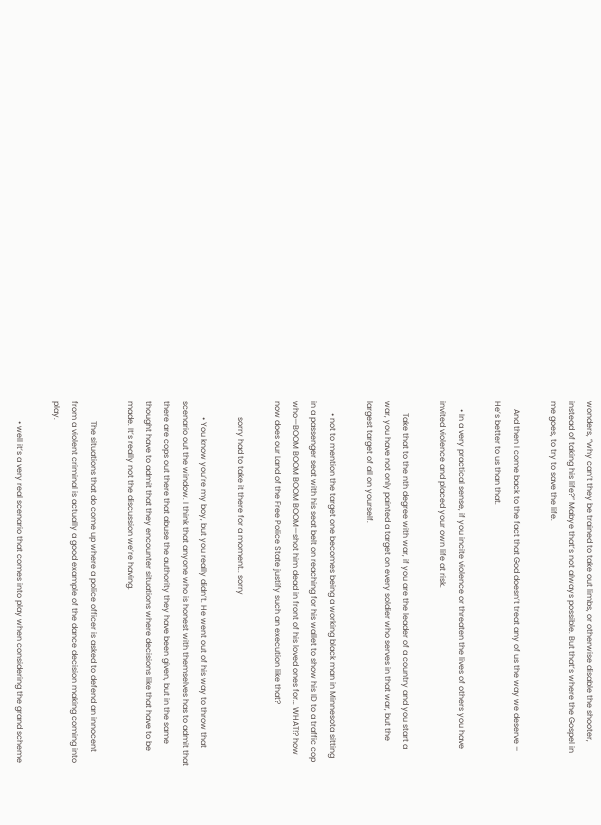wonders, “why can’t they be trained to take out limbs, or otherwise disable the shooter, instead of taking his life?” Mabye that’s not always possible. But that’s where the Gospel in me goes, to try to save the life.

    And then I come back to the fact that God doesn’t treat any of us the way we deserve – He’s better to us than that.

    • In a very practical sense, if you incite violence or threaten the lives of others you have invited violence and placed your own life at risk.

      Take that to the nth degree with war, if you are the leader of a country and you start a war, you have not only painted a target on every soldier who serves in that war, but the largest target of all on yourself.

      • not to mention the target one becomes being a working black man in Minnesota sitting in a passenger seat with his seat belt on reaching for his wallet to show his ID to a traffic cop who—BOOM BOOM BOOM BOOM—shot him dead in front of his loved ones for… WHAT!? how now does our Land of the Free Police State justify such an execution like that?

        sorry had to take it there for a moment.. sorry

        • You know you’re my boy, but you really didn’t. He went out of his way to throw that scenario out the window. I think that anyone who is honest with themselves has to admit that there are cops out there that abuse the authority they have been given, but in the same thought have to admit that they encounter situations where decisions like that have to be made. It’s really not the discussion we’re having.

          The situations that do come up where a police officer is asked to defend an innocent from a violent criminal is actually a good example of the dance decision making coming into play.

          • well it’s a very real scenario that comes into play when considering the grand scheme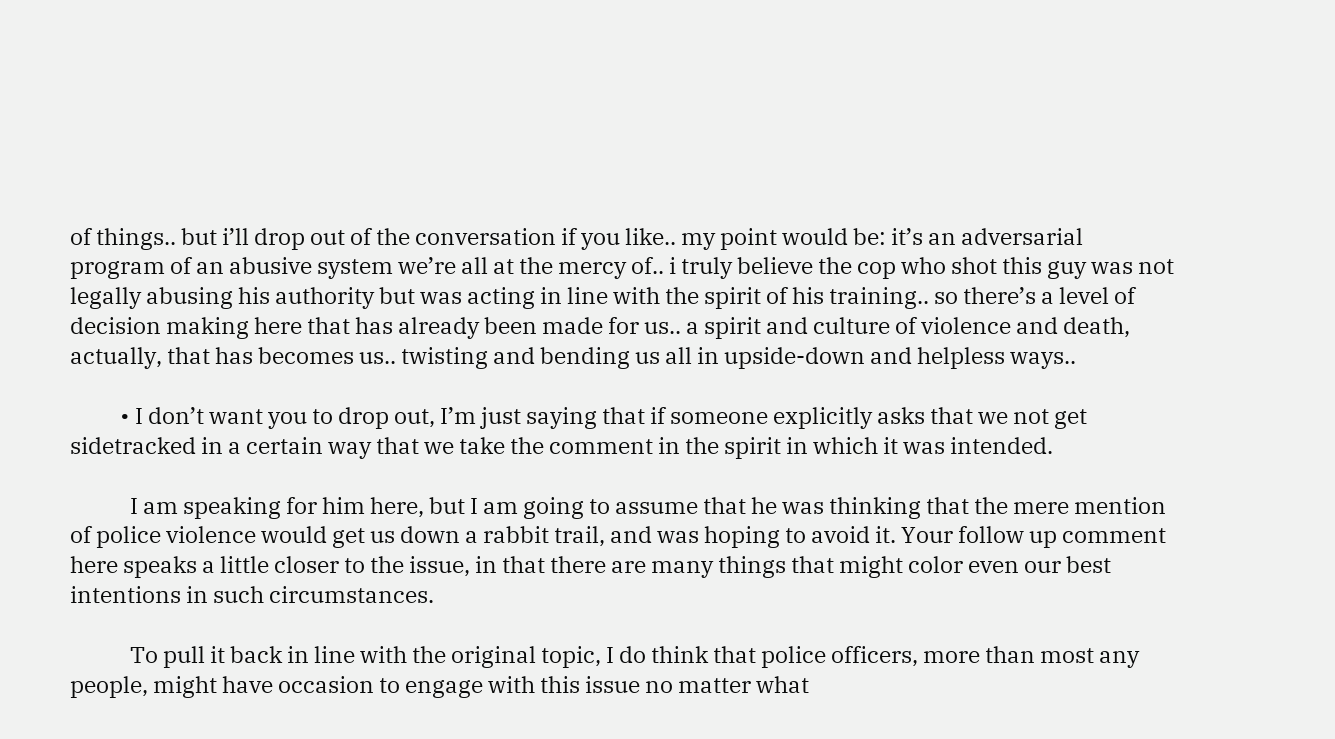of things.. but i’ll drop out of the conversation if you like.. my point would be: it’s an adversarial program of an abusive system we’re all at the mercy of.. i truly believe the cop who shot this guy was not legally abusing his authority but was acting in line with the spirit of his training.. so there’s a level of decision making here that has already been made for us.. a spirit and culture of violence and death, actually, that has becomes us.. twisting and bending us all in upside-down and helpless ways..

          • I don’t want you to drop out, I’m just saying that if someone explicitly asks that we not get sidetracked in a certain way that we take the comment in the spirit in which it was intended.

            I am speaking for him here, but I am going to assume that he was thinking that the mere mention of police violence would get us down a rabbit trail, and was hoping to avoid it. Your follow up comment here speaks a little closer to the issue, in that there are many things that might color even our best intentions in such circumstances.

            To pull it back in line with the original topic, I do think that police officers, more than most any people, might have occasion to engage with this issue no matter what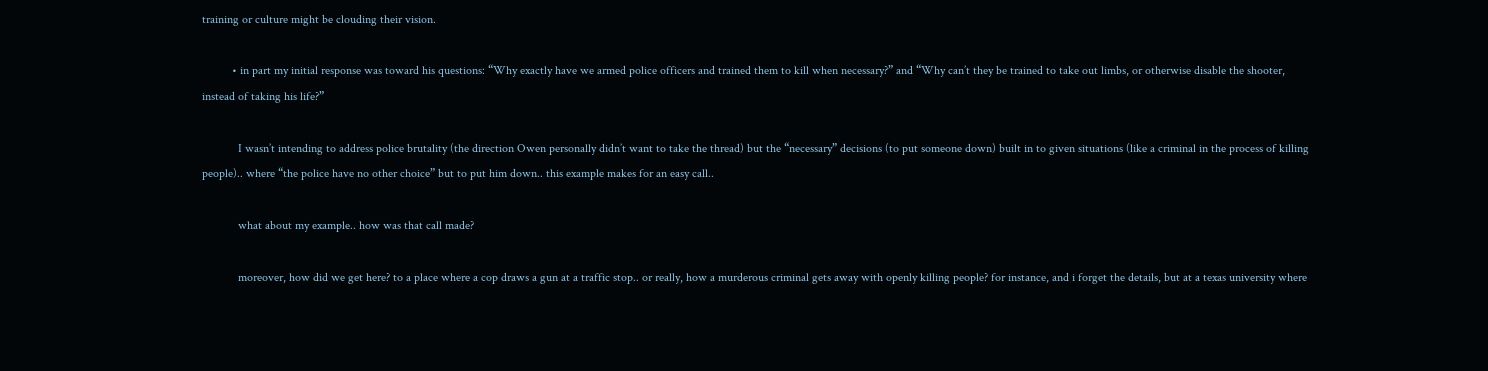training or culture might be clouding their vision.

          • in part my initial response was toward his questions: “Why exactly have we armed police officers and trained them to kill when necessary?” and “Why can’t they be trained to take out limbs, or otherwise disable the shooter, instead of taking his life?”

            I wasn’t intending to address police brutality (the direction Owen personally didn’t want to take the thread) but the “necessary” decisions (to put someone down) built in to given situations (like a criminal in the process of killing people).. where “the police have no other choice” but to put him down.. this example makes for an easy call..

            what about my example.. how was that call made?

            moreover, how did we get here? to a place where a cop draws a gun at a traffic stop.. or really, how a murderous criminal gets away with openly killing people? for instance, and i forget the details, but at a texas university where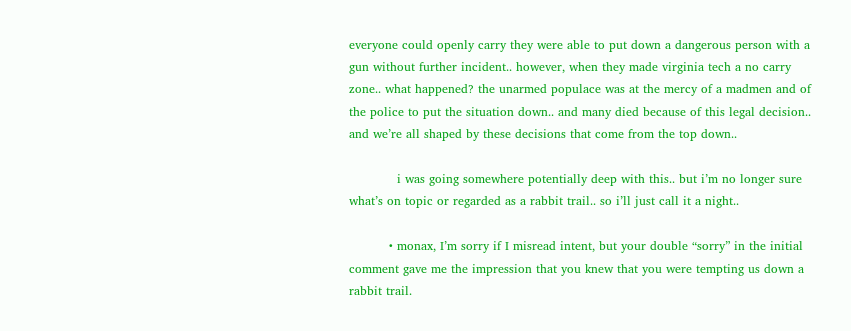everyone could openly carry they were able to put down a dangerous person with a gun without further incident.. however, when they made virginia tech a no carry zone.. what happened? the unarmed populace was at the mercy of a madmen and of the police to put the situation down.. and many died because of this legal decision.. and we’re all shaped by these decisions that come from the top down..

            i was going somewhere potentially deep with this.. but i’m no longer sure what’s on topic or regarded as a rabbit trail.. so i’ll just call it a night..

          • monax, I’m sorry if I misread intent, but your double “sorry” in the initial comment gave me the impression that you knew that you were tempting us down a rabbit trail.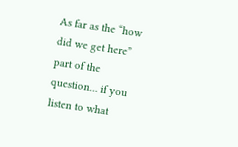As far as the “how did we get here” part of the question… if you listen to what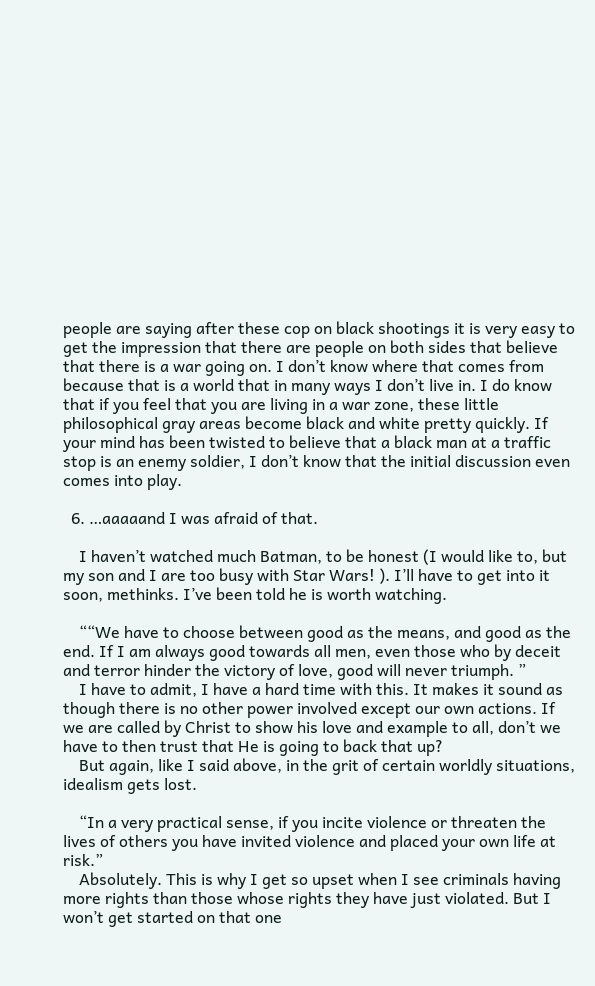people are saying after these cop on black shootings it is very easy to get the impression that there are people on both sides that believe that there is a war going on. I don’t know where that comes from because that is a world that in many ways I don’t live in. I do know that if you feel that you are living in a war zone, these little philosophical gray areas become black and white pretty quickly. If your mind has been twisted to believe that a black man at a traffic stop is an enemy soldier, I don’t know that the initial discussion even comes into play.

  6. …aaaaand I was afraid of that.

    I haven’t watched much Batman, to be honest (I would like to, but my son and I are too busy with Star Wars! ). I’ll have to get into it soon, methinks. I’ve been told he is worth watching.

    ““We have to choose between good as the means, and good as the end. If I am always good towards all men, even those who by deceit and terror hinder the victory of love, good will never triumph. ”
    I have to admit, I have a hard time with this. It makes it sound as though there is no other power involved except our own actions. If we are called by Christ to show his love and example to all, don’t we have to then trust that He is going to back that up?
    But again, like I said above, in the grit of certain worldly situations, idealism gets lost.

    “In a very practical sense, if you incite violence or threaten the lives of others you have invited violence and placed your own life at risk.”
    Absolutely. This is why I get so upset when I see criminals having more rights than those whose rights they have just violated. But I won’t get started on that one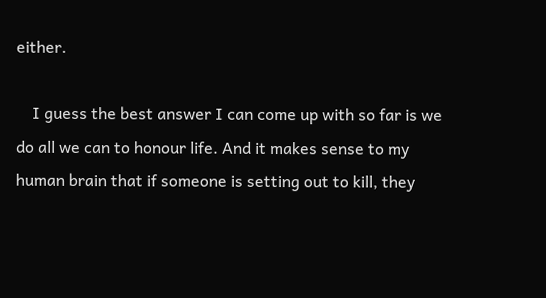either.

    I guess the best answer I can come up with so far is we do all we can to honour life. And it makes sense to my human brain that if someone is setting out to kill, they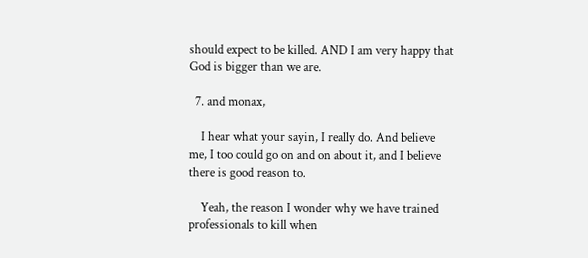should expect to be killed. AND I am very happy that God is bigger than we are.

  7. and monax,

    I hear what your sayin, I really do. And believe me, I too could go on and on about it, and I believe there is good reason to.

    Yeah, the reason I wonder why we have trained professionals to kill when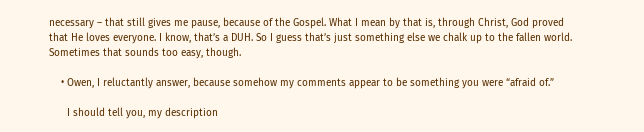necessary – that still gives me pause, because of the Gospel. What I mean by that is, through Christ, God proved that He loves everyone. I know, that’s a DUH. So I guess that’s just something else we chalk up to the fallen world. Sometimes that sounds too easy, though.

    • Owen, I reluctantly answer, because somehow my comments appear to be something you were “afraid of.”

      I should tell you, my description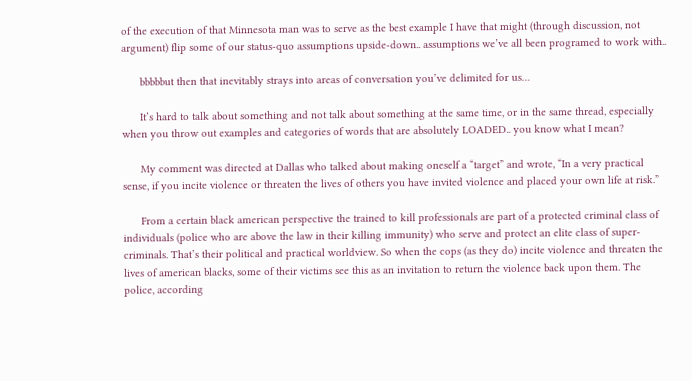of the execution of that Minnesota man was to serve as the best example I have that might (through discussion, not argument) flip some of our status-quo assumptions upside-down.. assumptions we’ve all been programed to work with..

      bbbbbut then that inevitably strays into areas of conversation you’ve delimited for us…

      It’s hard to talk about something and not talk about something at the same time, or in the same thread, especially when you throw out examples and categories of words that are absolutely LOADED.. you know what I mean?

      My comment was directed at Dallas who talked about making oneself a “target” and wrote, “In a very practical sense, if you incite violence or threaten the lives of others you have invited violence and placed your own life at risk.”

      From a certain black american perspective the trained to kill professionals are part of a protected criminal class of individuals (police who are above the law in their killing immunity) who serve and protect an elite class of super-criminals. That’s their political and practical worldview. So when the cops (as they do) incite violence and threaten the lives of american blacks, some of their victims see this as an invitation to return the violence back upon them. The police, according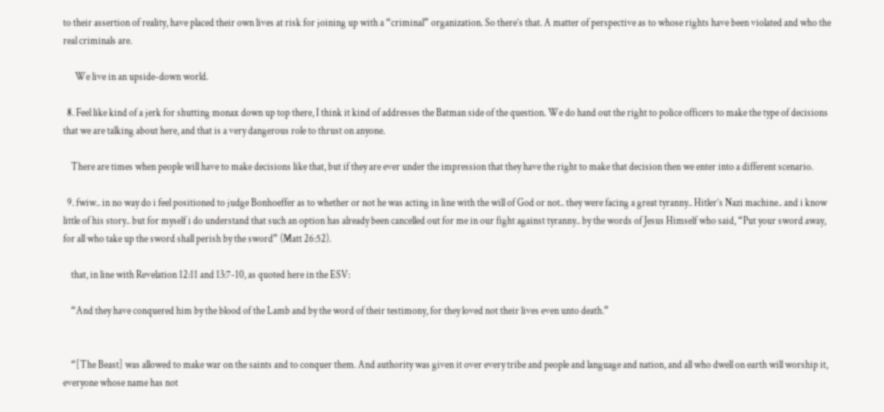to their assertion of reality, have placed their own lives at risk for joining up with a “criminal” organization. So there’s that. A matter of perspective as to whose rights have been violated and who the real criminals are.

      We live in an upside-down world.

  8. Feel like kind of a jerk for shutting monax down up top there, I think it kind of addresses the Batman side of the question. We do hand out the right to police officers to make the type of decisions that we are talking about here, and that is a very dangerous role to thrust on anyone.

    There are times when people will have to make decisions like that, but if they are ever under the impression that they have the right to make that decision then we enter into a different scenario.

  9. fwiw.. in no way do i feel positioned to judge Bonhoeffer as to whether or not he was acting in line with the will of God or not.. they were facing a great tyranny.. Hitler’s Nazi machine.. and i know little of his story.. but for myself i do understand that such an option has already been cancelled out for me in our fight against tyranny.. by the words of Jesus Himself who said, “Put your sword away, for all who take up the sword shall perish by the sword” (Matt 26:52).

    that, in line with Revelation 12:11 and 13:7-10, as quoted here in the ESV:

    “And they have conquered him by the blood of the Lamb and by the word of their testimony, for they loved not their lives even unto death.”


    “[The Beast] was allowed to make war on the saints and to conquer them. And authority was given it over every tribe and people and language and nation, and all who dwell on earth will worship it, everyone whose name has not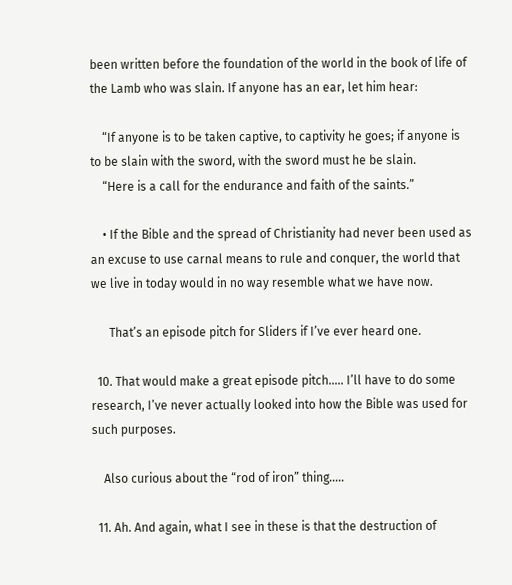been written before the foundation of the world in the book of life of the Lamb who was slain. If anyone has an ear, let him hear:

    “If anyone is to be taken captive, to captivity he goes; if anyone is to be slain with the sword, with the sword must he be slain.
    “Here is a call for the endurance and faith of the saints.”

    • If the Bible and the spread of Christianity had never been used as an excuse to use carnal means to rule and conquer, the world that we live in today would in no way resemble what we have now.

      That’s an episode pitch for Sliders if I’ve ever heard one.

  10. That would make a great episode pitch….. I’ll have to do some research, I’ve never actually looked into how the Bible was used for such purposes.

    Also curious about the “rod of iron” thing…..

  11. Ah. And again, what I see in these is that the destruction of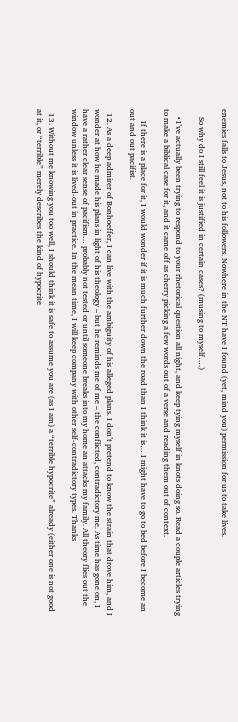enemies falls to Jesus, not to his followers. Nowhere in the NT have I found (yet, mind you) permission for us to take lives.

    So why do I still feel it is justified in certain cases? (musing to myself….)

    • I’ve actually been trying to respond to your rhetorical question all night, and keep tying myself in knots doing so. Read a couple articles trying to make a biblical case for it, and it came off as cherry picking a few words out of a verse and reading them out of context.

      If there is a place for it, I would wonder if it is much further down the road than I think it is… I might have to go to bed before I become an out and out pacifist.

  12. As a deep admirer of Bonhoeffer, I can live with the ambiguity of his alleged plans. I don’t pretend to know the strain that drove him, and I wonder at how he made his plans in light of his theology – but he reminds me of me – the conflicted, contradictory me. As time has gone on, I have a rather clear sense of pacifism… probably not tested or until someone breaks into my home an attacks my family. All theory flies out the window unless it is lived-out in practice. In the mean time, I will keep company with other self-contradictory types. Thanks

  13. Without me knowing you too well, I should think it is safe to assume you are (as I am) a “terrible hypocrite” already (either one is not good at it, or “terrible” merely describes the kind of hypocrite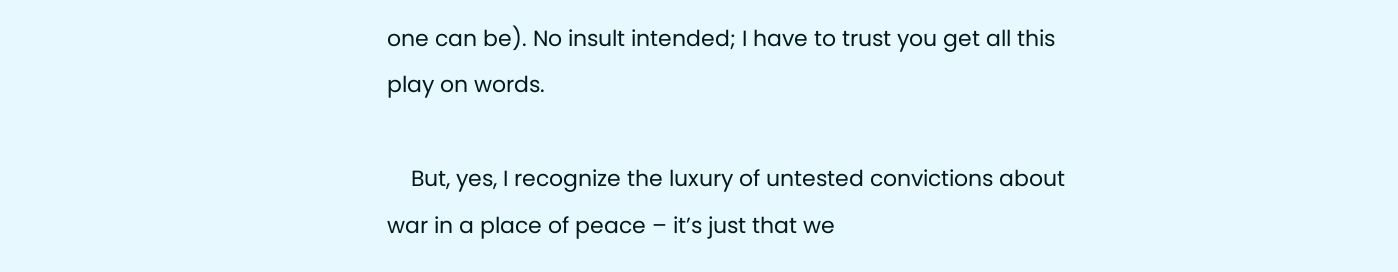one can be). No insult intended; I have to trust you get all this play on words.

    But, yes, I recognize the luxury of untested convictions about war in a place of peace – it’s just that we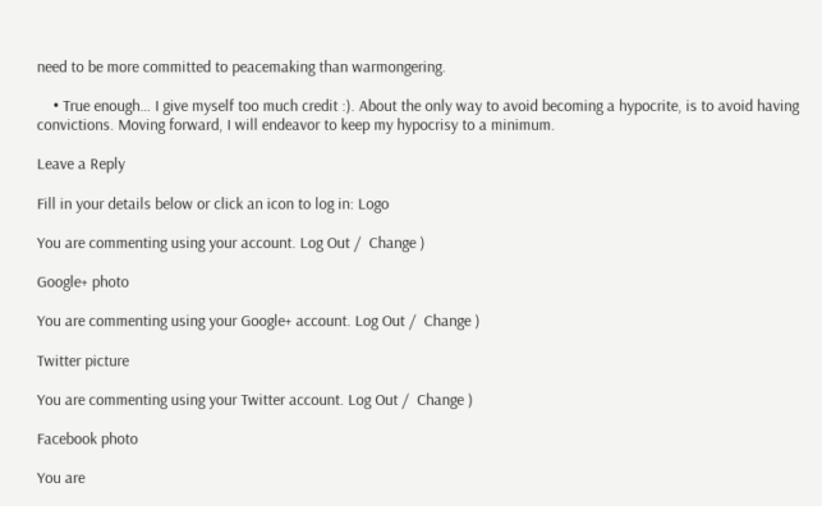need to be more committed to peacemaking than warmongering.

    • True enough… I give myself too much credit :). About the only way to avoid becoming a hypocrite, is to avoid having convictions. Moving forward, I will endeavor to keep my hypocrisy to a minimum.

Leave a Reply

Fill in your details below or click an icon to log in: Logo

You are commenting using your account. Log Out /  Change )

Google+ photo

You are commenting using your Google+ account. Log Out /  Change )

Twitter picture

You are commenting using your Twitter account. Log Out /  Change )

Facebook photo

You are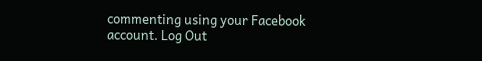commenting using your Facebook account. Log Out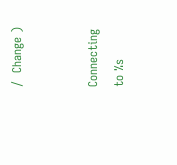/  Change )


Connecting to %s